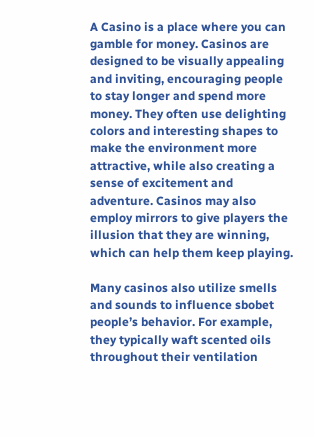A Casino is a place where you can gamble for money. Casinos are designed to be visually appealing and inviting, encouraging people to stay longer and spend more money. They often use delighting colors and interesting shapes to make the environment more attractive, while also creating a sense of excitement and adventure. Casinos may also employ mirrors to give players the illusion that they are winning, which can help them keep playing.

Many casinos also utilize smells and sounds to influence sbobet people’s behavior. For example, they typically waft scented oils throughout their ventilation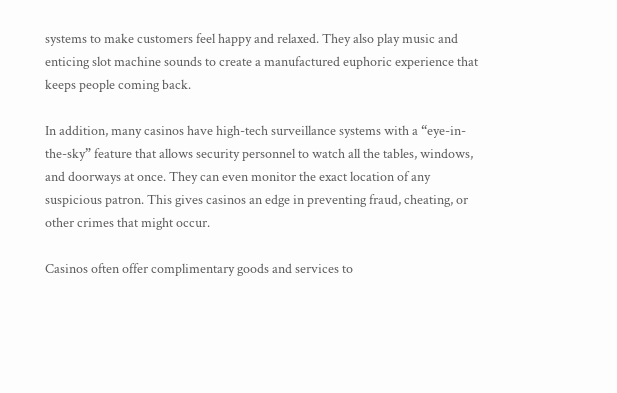systems to make customers feel happy and relaxed. They also play music and enticing slot machine sounds to create a manufactured euphoric experience that keeps people coming back.

In addition, many casinos have high-tech surveillance systems with a “eye-in-the-sky” feature that allows security personnel to watch all the tables, windows, and doorways at once. They can even monitor the exact location of any suspicious patron. This gives casinos an edge in preventing fraud, cheating, or other crimes that might occur.

Casinos often offer complimentary goods and services to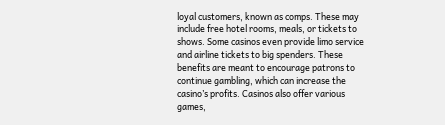loyal customers, known as comps. These may include free hotel rooms, meals, or tickets to shows. Some casinos even provide limo service and airline tickets to big spenders. These benefits are meant to encourage patrons to continue gambling, which can increase the casino’s profits. Casinos also offer various games,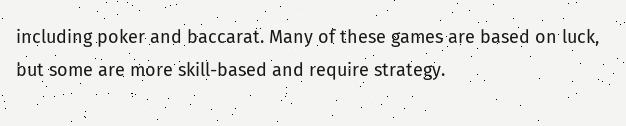including poker and baccarat. Many of these games are based on luck, but some are more skill-based and require strategy.